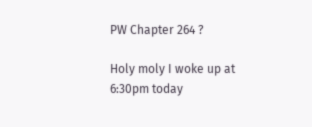PW Chapter 264 ?

Holy moly I woke up at 6:30pm today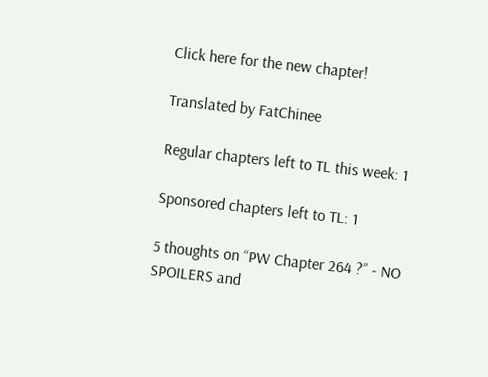Click here for the new chapter!

Translated by FatChinee

Regular chapters left to TL this week: 1

Sponsored chapters left to TL: 1

5 thoughts on “PW Chapter 264 ?” - NO SPOILERS and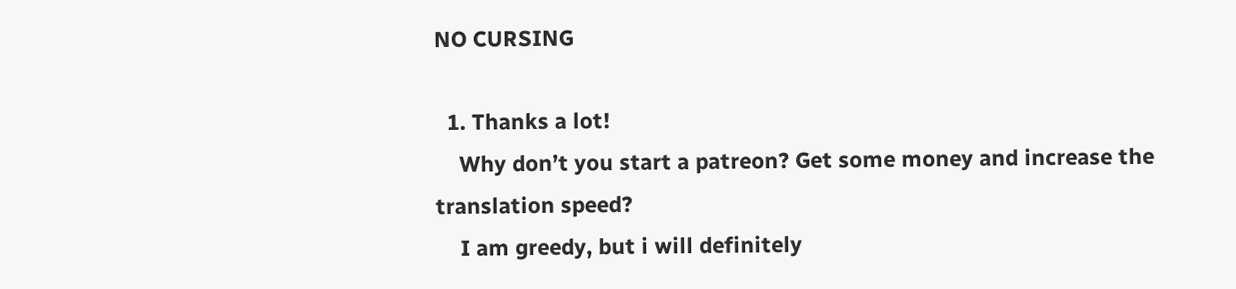NO CURSING

  1. Thanks a lot!
    Why don’t you start a patreon? Get some money and increase the translation speed?
    I am greedy, but i will definitely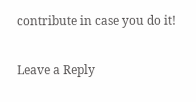contribute in case you do it!

Leave a Reply